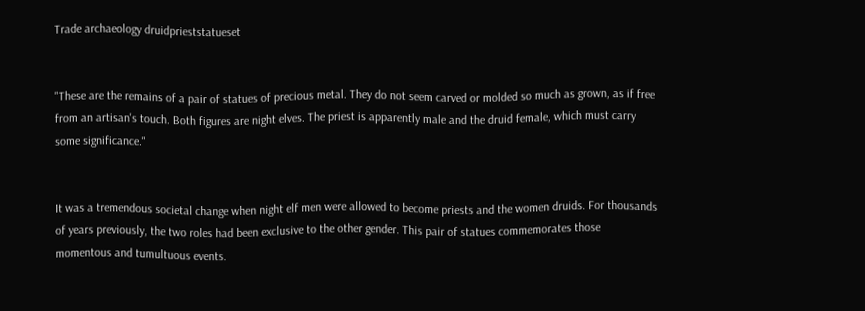Trade archaeology druidprieststatueset


"These are the remains of a pair of statues of precious metal. They do not seem carved or molded so much as grown, as if free from an artisan's touch. Both figures are night elves. The priest is apparently male and the druid female, which must carry some significance."


It was a tremendous societal change when night elf men were allowed to become priests and the women druids. For thousands of years previously, the two roles had been exclusive to the other gender. This pair of statues commemorates those momentous and tumultuous events.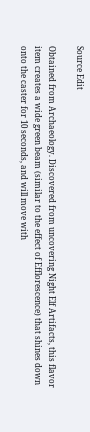Source Edit

Obtained from Archaeology. Discovered from uncovering Night Elf Artifacts, this flavor item creates a wide green beam (similar to the effect of Efflorescence) that shines down onto the caster for 10 seconds, and will move with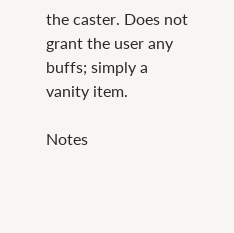the caster. Does not grant the user any buffs; simply a vanity item.

Notes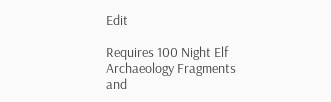Edit

Requires 100 Night Elf Archaeology Fragments and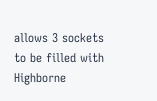allows 3 sockets to be filled with Highborne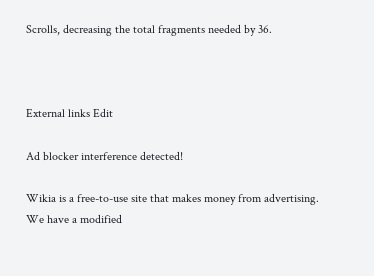Scrolls, decreasing the total fragments needed by 36.



External links Edit

Ad blocker interference detected!

Wikia is a free-to-use site that makes money from advertising. We have a modified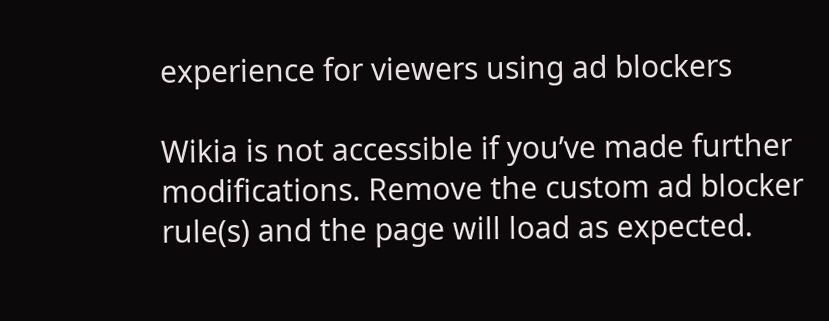experience for viewers using ad blockers

Wikia is not accessible if you’ve made further modifications. Remove the custom ad blocker rule(s) and the page will load as expected.